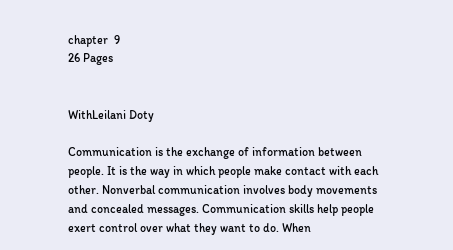chapter  9
26 Pages


WithLeilani Doty

Communication is the exchange of information between people. It is the way in which people make contact with each other. Nonverbal communication involves body movements and concealed messages. Communication skills help people exert control over what they want to do. When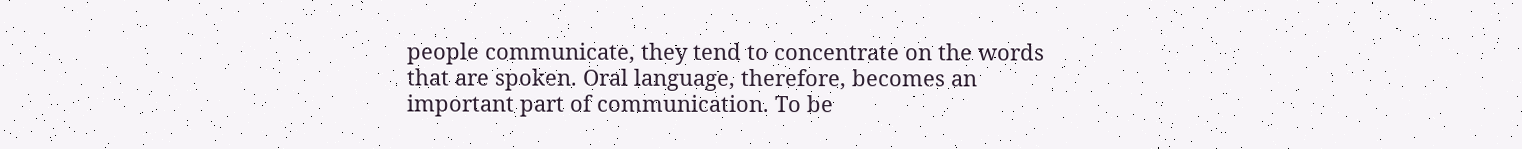people communicate, they tend to concentrate on the words that are spoken. Oral language, therefore, becomes an important part of communication. To be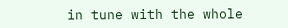in tune with the whole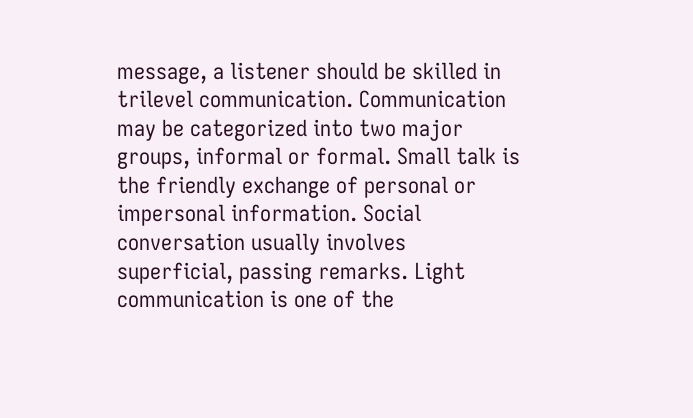message, a listener should be skilled in trilevel communication. Communication may be categorized into two major groups, informal or formal. Small talk is the friendly exchange of personal or impersonal information. Social conversation usually involves superficial, passing remarks. Light communication is one of the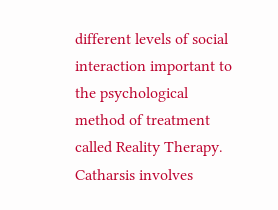different levels of social interaction important to the psychological method of treatment called Reality Therapy. Catharsis involves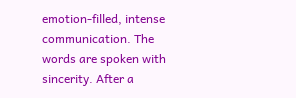emotion-filled, intense communication. The words are spoken with sincerity. After a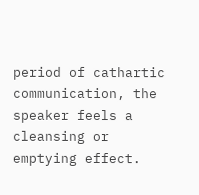period of cathartic communication, the speaker feels a cleansing or emptying effect.